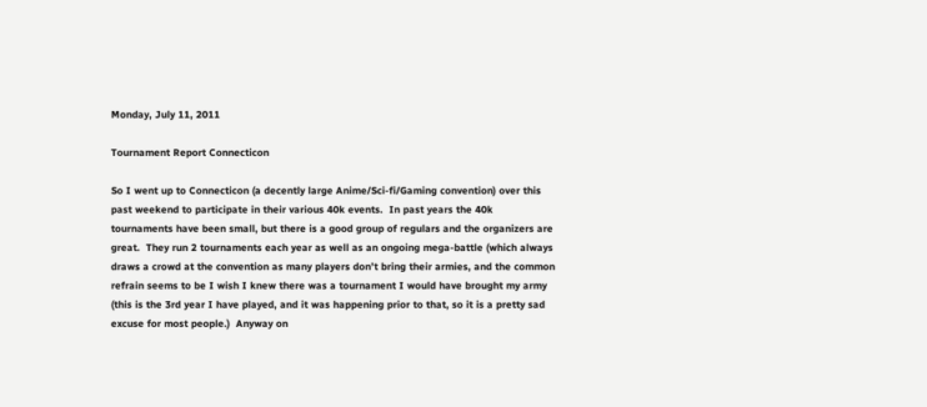Monday, July 11, 2011

Tournament Report Connecticon

So I went up to Connecticon (a decently large Anime/Sci-fi/Gaming convention) over this past weekend to participate in their various 40k events.  In past years the 40k tournaments have been small, but there is a good group of regulars and the organizers are great.  They run 2 tournaments each year as well as an ongoing mega-battle (which always draws a crowd at the convention as many players don’t bring their armies, and the common refrain seems to be I wish I knew there was a tournament I would have brought my army (this is the 3rd year I have played, and it was happening prior to that, so it is a pretty sad excuse for most people.)  Anyway on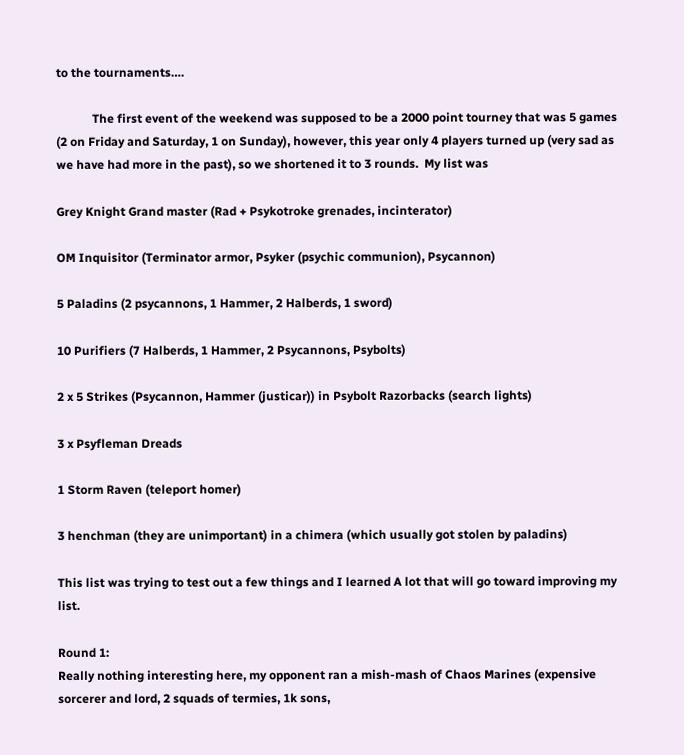to the tournaments….

            The first event of the weekend was supposed to be a 2000 point tourney that was 5 games (2 on Friday and Saturday, 1 on Sunday), however, this year only 4 players turned up (very sad as we have had more in the past), so we shortened it to 3 rounds.  My list was

Grey Knight Grand master (Rad + Psykotroke grenades, incinterator)

OM Inquisitor (Terminator armor, Psyker (psychic communion), Psycannon)

5 Paladins (2 psycannons, 1 Hammer, 2 Halberds, 1 sword)

10 Purifiers (7 Halberds, 1 Hammer, 2 Psycannons, Psybolts)

2 x 5 Strikes (Psycannon, Hammer (justicar)) in Psybolt Razorbacks (search lights)

3 x Psyfleman Dreads

1 Storm Raven (teleport homer)

3 henchman (they are unimportant) in a chimera (which usually got stolen by paladins)

This list was trying to test out a few things and I learned A lot that will go toward improving my list.

Round 1:
Really nothing interesting here, my opponent ran a mish-mash of Chaos Marines (expensive sorcerer and lord, 2 squads of termies, 1k sons,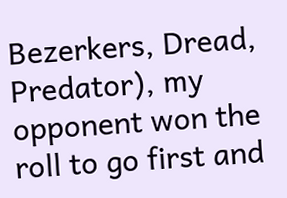Bezerkers, Dread, Predator), my opponent won the roll to go first and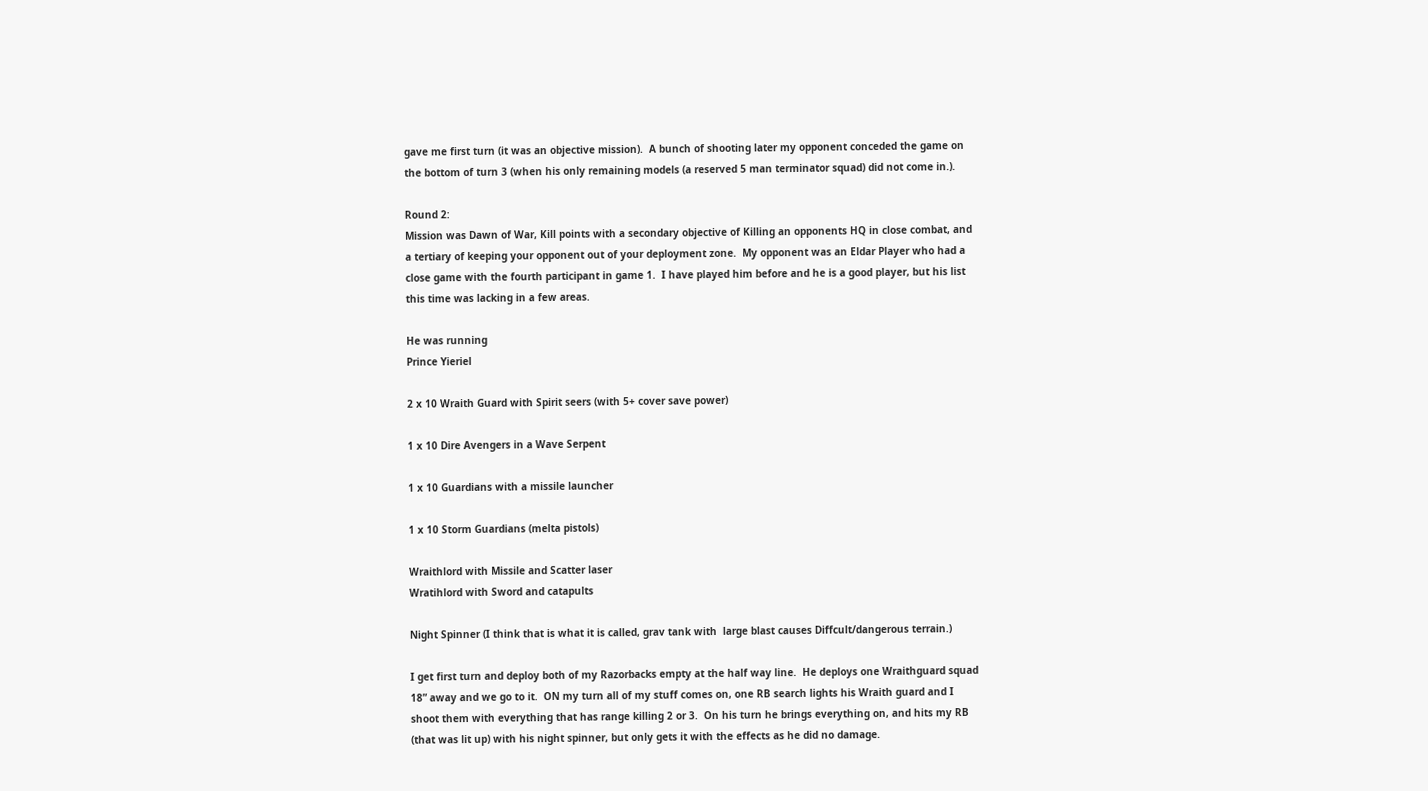gave me first turn (it was an objective mission).  A bunch of shooting later my opponent conceded the game on the bottom of turn 3 (when his only remaining models (a reserved 5 man terminator squad) did not come in.).

Round 2:
Mission was Dawn of War, Kill points with a secondary objective of Killing an opponents HQ in close combat, and a tertiary of keeping your opponent out of your deployment zone.  My opponent was an Eldar Player who had a close game with the fourth participant in game 1.  I have played him before and he is a good player, but his list this time was lacking in a few areas.

He was running
Prince Yieriel

2 x 10 Wraith Guard with Spirit seers (with 5+ cover save power)

1 x 10 Dire Avengers in a Wave Serpent

1 x 10 Guardians with a missile launcher

1 x 10 Storm Guardians (melta pistols)

Wraithlord with Missile and Scatter laser
Wratihlord with Sword and catapults

Night Spinner (I think that is what it is called, grav tank with  large blast causes Diffcult/dangerous terrain.)

I get first turn and deploy both of my Razorbacks empty at the half way line.  He deploys one Wraithguard squad 18” away and we go to it.  ON my turn all of my stuff comes on, one RB search lights his Wraith guard and I shoot them with everything that has range killing 2 or 3.  On his turn he brings everything on, and hits my RB (that was lit up) with his night spinner, but only gets it with the effects as he did no damage.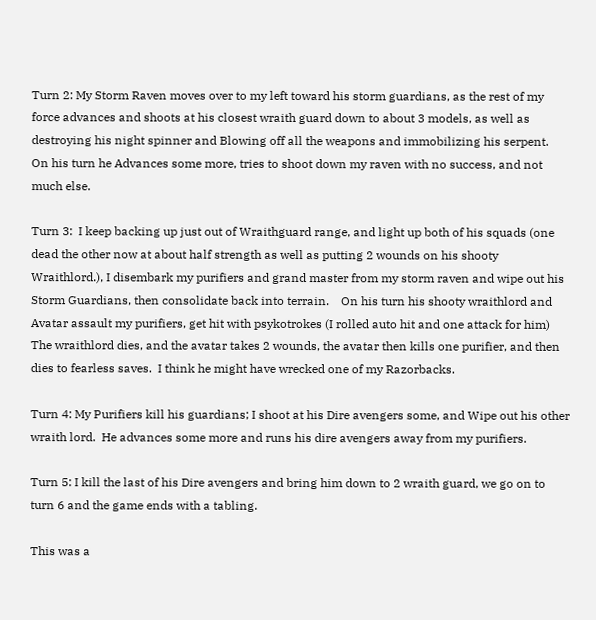Turn 2: My Storm Raven moves over to my left toward his storm guardians, as the rest of my force advances and shoots at his closest wraith guard down to about 3 models, as well as destroying his night spinner and Blowing off all the weapons and immobilizing his serpent.  On his turn he Advances some more, tries to shoot down my raven with no success, and not much else.

Turn 3:  I keep backing up just out of Wraithguard range, and light up both of his squads (one dead the other now at about half strength as well as putting 2 wounds on his shooty Wraithlord.), I disembark my purifiers and grand master from my storm raven and wipe out his Storm Guardians, then consolidate back into terrain.    On his turn his shooty wraithlord and Avatar assault my purifiers, get hit with psykotrokes (I rolled auto hit and one attack for him) The wraithlord dies, and the avatar takes 2 wounds, the avatar then kills one purifier, and then dies to fearless saves.  I think he might have wrecked one of my Razorbacks.

Turn 4: My Purifiers kill his guardians; I shoot at his Dire avengers some, and Wipe out his other wraith lord.  He advances some more and runs his dire avengers away from my purifiers.

Turn 5: I kill the last of his Dire avengers and bring him down to 2 wraith guard, we go on to turn 6 and the game ends with a tabling.

This was a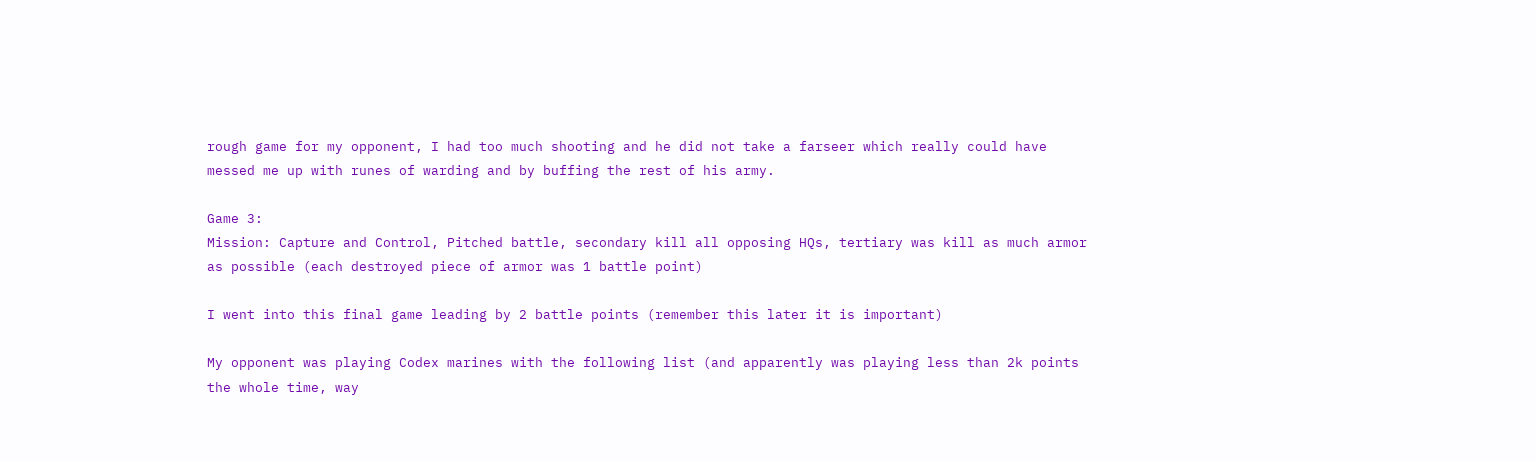rough game for my opponent, I had too much shooting and he did not take a farseer which really could have messed me up with runes of warding and by buffing the rest of his army.

Game 3:
Mission: Capture and Control, Pitched battle, secondary kill all opposing HQs, tertiary was kill as much armor as possible (each destroyed piece of armor was 1 battle point)

I went into this final game leading by 2 battle points (remember this later it is important)

My opponent was playing Codex marines with the following list (and apparently was playing less than 2k points the whole time, way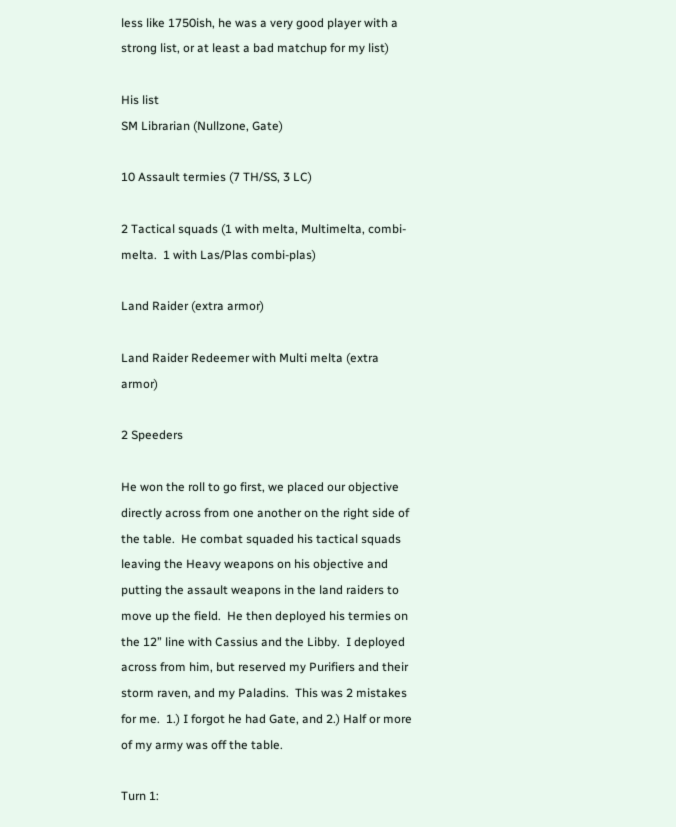less like 1750ish, he was a very good player with a strong list, or at least a bad matchup for my list)

His list
SM Librarian (Nullzone, Gate)

10 Assault termies (7 TH/SS, 3 LC)

2 Tactical squads (1 with melta, Multimelta, combi-melta.  1 with Las/Plas combi-plas)

Land Raider (extra armor)

Land Raider Redeemer with Multi melta (extra armor)

2 Speeders

He won the roll to go first, we placed our objective directly across from one another on the right side of the table.  He combat squaded his tactical squads leaving the Heavy weapons on his objective and putting the assault weapons in the land raiders to move up the field.  He then deployed his termies on the 12” line with Cassius and the Libby.  I deployed across from him, but reserved my Purifiers and their storm raven, and my Paladins.  This was 2 mistakes for me.  1.) I forgot he had Gate, and 2.) Half or more of my army was off the table.

Turn 1: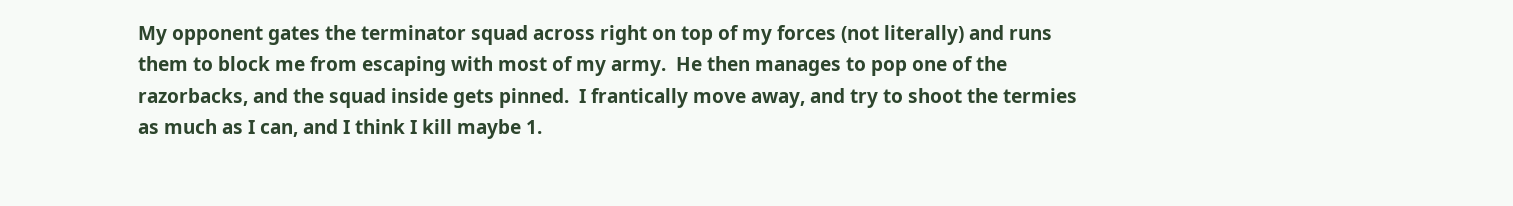My opponent gates the terminator squad across right on top of my forces (not literally) and runs them to block me from escaping with most of my army.  He then manages to pop one of the razorbacks, and the squad inside gets pinned.  I frantically move away, and try to shoot the termies as much as I can, and I think I kill maybe 1.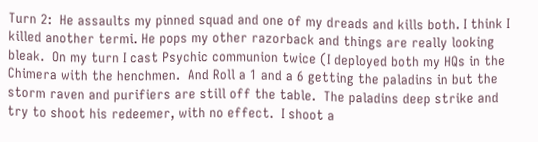Turn 2:  He assaults my pinned squad and one of my dreads and kills both. I think I killed another termi. He pops my other razorback and things are really looking bleak.  On my turn I cast Psychic communion twice (I deployed both my HQs in the Chimera with the henchmen.  And Roll a 1 and a 6 getting the paladins in but the storm raven and purifiers are still off the table.  The paladins deep strike and try to shoot his redeemer, with no effect.  I shoot a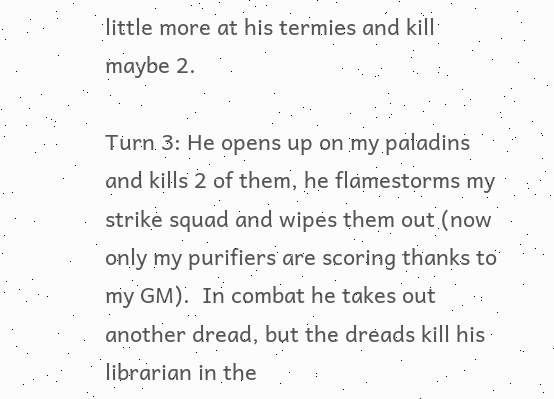little more at his termies and kill maybe 2.

Turn 3: He opens up on my paladins and kills 2 of them, he flamestorms my strike squad and wipes them out (now only my purifiers are scoring thanks to my GM).  In combat he takes out another dread, but the dreads kill his librarian in the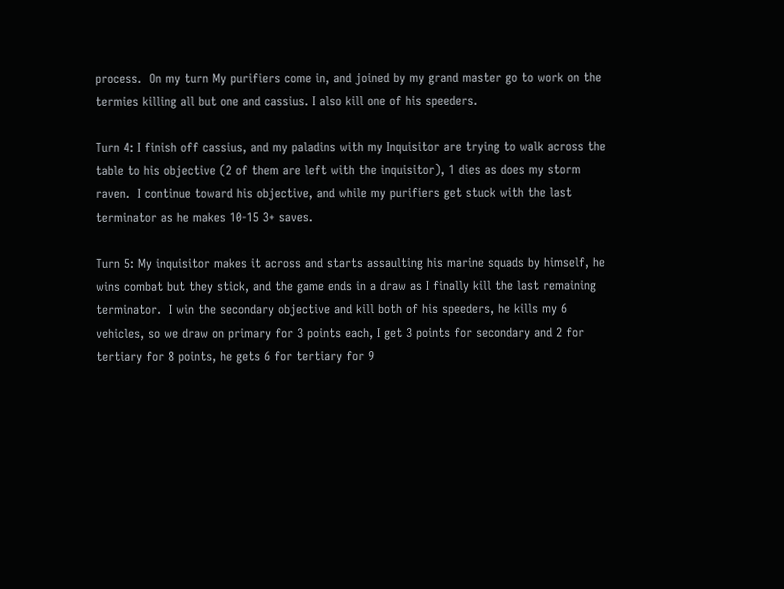process.  On my turn My purifiers come in, and joined by my grand master go to work on the termies killing all but one and cassius. I also kill one of his speeders.

Turn 4: I finish off cassius, and my paladins with my Inquisitor are trying to walk across the table to his objective (2 of them are left with the inquisitor), 1 dies as does my storm raven.  I continue toward his objective, and while my purifiers get stuck with the last terminator as he makes 10-15 3+ saves.

Turn 5: My inquisitor makes it across and starts assaulting his marine squads by himself, he wins combat but they stick, and the game ends in a draw as I finally kill the last remaining terminator.  I win the secondary objective and kill both of his speeders, he kills my 6 vehicles, so we draw on primary for 3 points each, I get 3 points for secondary and 2 for tertiary for 8 points, he gets 6 for tertiary for 9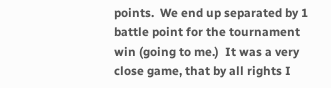points.  We end up separated by 1 battle point for the tournament win (going to me.)  It was a very close game, that by all rights I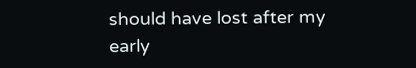should have lost after my early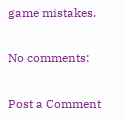game mistakes.

No comments:

Post a Comment